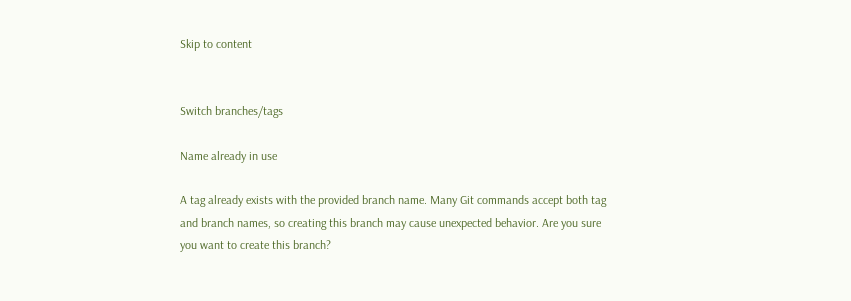Skip to content


Switch branches/tags

Name already in use

A tag already exists with the provided branch name. Many Git commands accept both tag and branch names, so creating this branch may cause unexpected behavior. Are you sure you want to create this branch?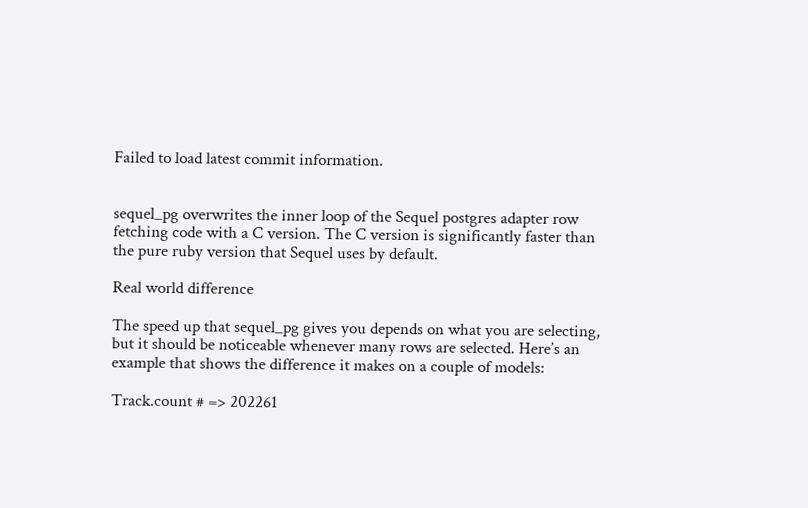Failed to load latest commit information.


sequel_pg overwrites the inner loop of the Sequel postgres adapter row fetching code with a C version. The C version is significantly faster than the pure ruby version that Sequel uses by default.

Real world difference

The speed up that sequel_pg gives you depends on what you are selecting, but it should be noticeable whenever many rows are selected. Here’s an example that shows the difference it makes on a couple of models:

Track.count # => 202261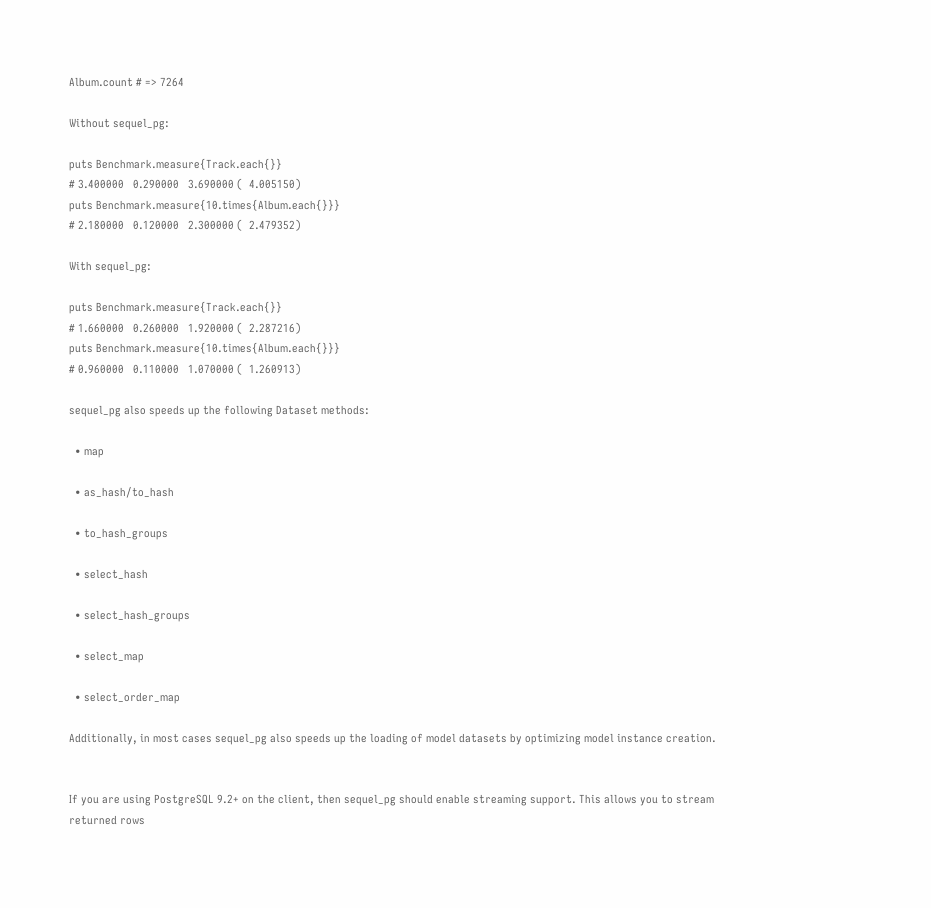Album.count # => 7264

Without sequel_pg:

puts Benchmark.measure{Track.each{}}
# 3.400000   0.290000   3.690000 (  4.005150)
puts Benchmark.measure{10.times{Album.each{}}}
# 2.180000   0.120000   2.300000 (  2.479352)

With sequel_pg:

puts Benchmark.measure{Track.each{}}
# 1.660000   0.260000   1.920000 (  2.287216)
puts Benchmark.measure{10.times{Album.each{}}}
# 0.960000   0.110000   1.070000 (  1.260913)

sequel_pg also speeds up the following Dataset methods:

  • map

  • as_hash/to_hash

  • to_hash_groups

  • select_hash

  • select_hash_groups

  • select_map

  • select_order_map

Additionally, in most cases sequel_pg also speeds up the loading of model datasets by optimizing model instance creation.


If you are using PostgreSQL 9.2+ on the client, then sequel_pg should enable streaming support. This allows you to stream returned rows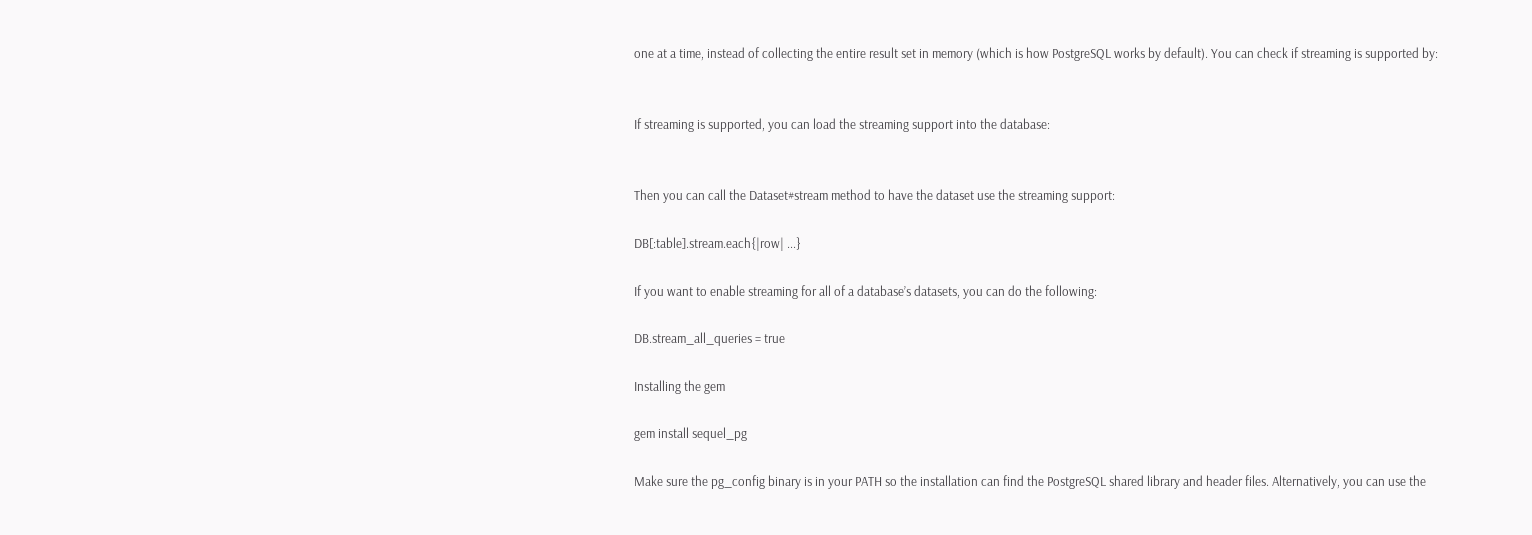one at a time, instead of collecting the entire result set in memory (which is how PostgreSQL works by default). You can check if streaming is supported by:


If streaming is supported, you can load the streaming support into the database:


Then you can call the Dataset#stream method to have the dataset use the streaming support:

DB[:table].stream.each{|row| ...}

If you want to enable streaming for all of a database’s datasets, you can do the following:

DB.stream_all_queries = true

Installing the gem

gem install sequel_pg

Make sure the pg_config binary is in your PATH so the installation can find the PostgreSQL shared library and header files. Alternatively, you can use the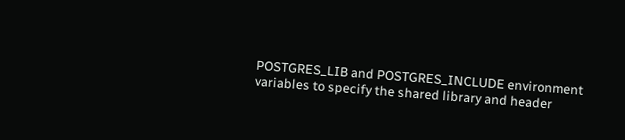POSTGRES_LIB and POSTGRES_INCLUDE environment variables to specify the shared library and header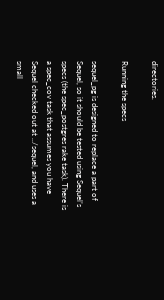directories.

Running the specs

sequel_pg is designed to replace a part of Sequel, so it should be tested using Sequel’s specs (the spec_postgres rake task). There is a spec_cov task that assumes you have Sequel checked out at ../sequel, and uses a small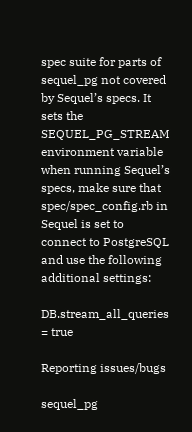spec suite for parts of sequel_pg not covered by Sequel’s specs. It sets the SEQUEL_PG_STREAM environment variable when running Sequel’s specs, make sure that spec/spec_config.rb in Sequel is set to connect to PostgreSQL and use the following additional settings:

DB.stream_all_queries = true

Reporting issues/bugs

sequel_pg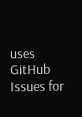uses GitHub Issues for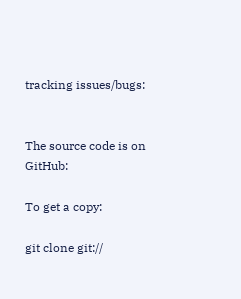tracking issues/bugs:


The source code is on GitHub:

To get a copy:

git clone git://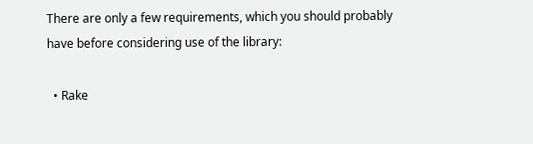There are only a few requirements, which you should probably have before considering use of the library:

  • Rake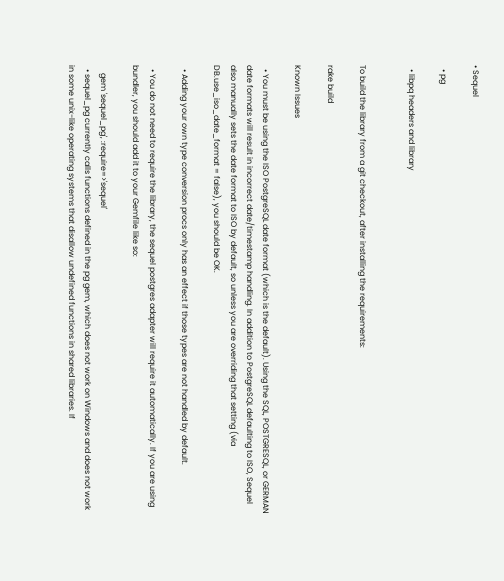• Sequel

  • pg

  • libpq headers and library


To build the library from a git checkout, after installing the requirements:

rake build

Known Issues

  • You must be using the ISO PostgreSQL date format (which is the default). Using the SQL, POSTGRESQL, or GERMAN date formats will result in incorrect date/timestamp handling. In addition to PostgreSQL defaulting to ISO, Sequel also manually sets the date format to ISO by default, so unless you are overriding that setting (via DB.use_iso_date_format = false), you should be OK.

  • Adding your own type conversion procs only has an effect if those types are not handled by default.

  • You do not need to require the library, the sequel postgres adapter will require it automatically. If you are using bundler, you should add it to your Gemfile like so:

    gem 'sequel_pg', :require=>'sequel'
  • sequel_pg currently calls functions defined in the pg gem, which does not work on Windows and does not work in some unix-like operating systems that disallow undefined functions in shared libraries. If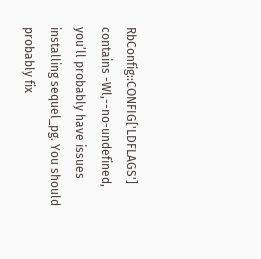RbConfig::CONFIG['LDFLAGS'] contains -Wl,--no-undefined, you’ll probably have issues installing sequel_pg. You should probably fix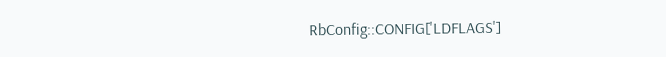RbConfig::CONFIG['LDFLAGS']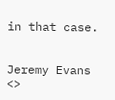in that case.


Jeremy Evans <>